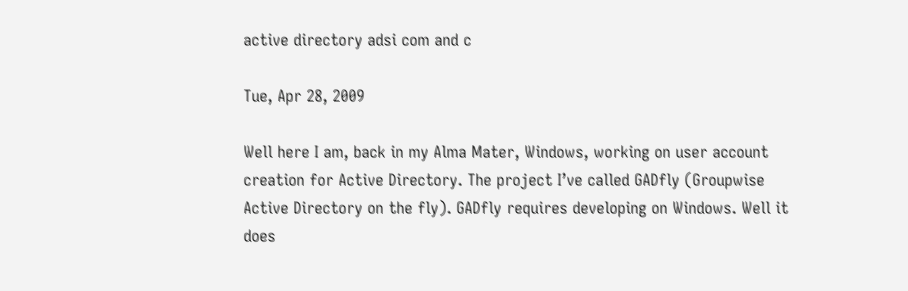active directory adsi com and c

Tue, Apr 28, 2009

Well here I am, back in my Alma Mater, Windows, working on user account creation for Active Directory. The project I’ve called GADfly (Groupwise Active Directory on the fly). GADfly requires developing on Windows. Well it does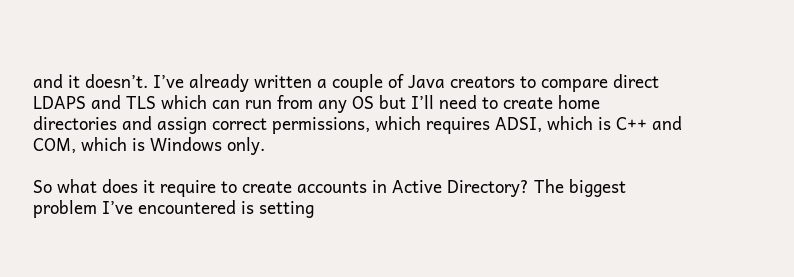and it doesn’t. I’ve already written a couple of Java creators to compare direct LDAPS and TLS which can run from any OS but I’ll need to create home directories and assign correct permissions, which requires ADSI, which is C++ and COM, which is Windows only.

So what does it require to create accounts in Active Directory? The biggest problem I’ve encountered is setting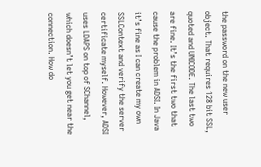the password on the new user object. That requires 128 bit SSL, quoted and UNICODE. The last two are fine. It’s the first two that cause the problem in ADSI. In Java it’s fine as I can create my own SSLContext and verify the server certificate myself. However, ADSI uses LDAPS on top of SChannel, which doesn’t let you get near the connection. How do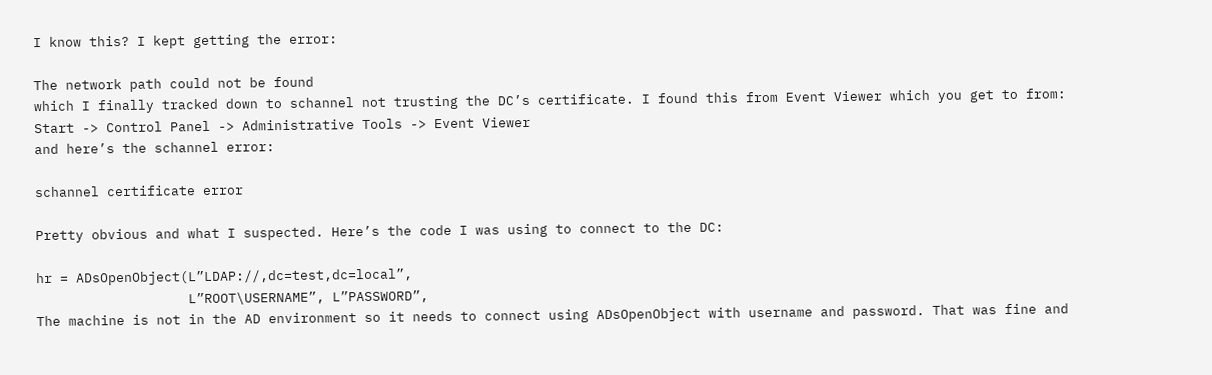I know this? I kept getting the error:

The network path could not be found
which I finally tracked down to schannel not trusting the DC’s certificate. I found this from Event Viewer which you get to from:
Start -> Control Panel -> Administrative Tools -> Event Viewer
and here’s the schannel error:

schannel certificate error

Pretty obvious and what I suspected. Here’s the code I was using to connect to the DC:

hr = ADsOpenObject(L”LDAP://,dc=test,dc=local”,
                   L”ROOT\USERNAME”, L”PASSWORD”,
The machine is not in the AD environment so it needs to connect using ADsOpenObject with username and password. That was fine and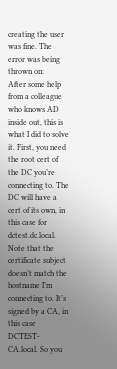creating the user was fine. The error was being thrown on:
After some help from a colleague who knows AD inside out, this is what I did to solve it. First, you need the root cert of the DC you’re connecting to. The DC will have a cert of its own, in this case for dctest.dc.local. Note that the certificate subject doesn’t match the hostname I’m connecting to. It’s signed by a CA, in this case DCTEST-CA.local. So you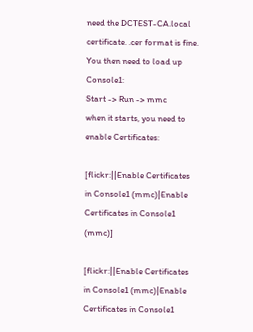need the DCTEST-CA.local certificate. .cer format is fine. You then need to load up Console1:
Start -> Run -> mmc
when it starts, you need to enable Certificates:

[flickr:||Enable Certificates in Console1 (mmc)|Enable Certificates in Console1 (mmc)]

[flickr:||Enable Certificates in Console1 (mmc)|Enable Certificates in Console1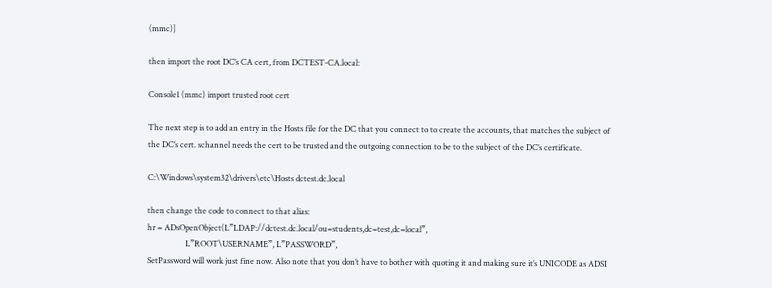(mmc)]

then import the root DC’s CA cert, from DCTEST-CA.local:

Console1 (mmc) import trusted root cert

The next step is to add an entry in the Hosts file for the DC that you connect to to create the accounts, that matches the subject of the DC’s cert. schannel needs the cert to be trusted and the outgoing connection to be to the subject of the DC’s certificate.

C:\Windows\system32\drivers\etc\Hosts dctest.dc.local

then change the code to connect to that alias:
hr = ADsOpenObject(L”LDAP://dctest.dc.local/ou=students,dc=test,dc=local”,
                   L”ROOT\USERNAME”, L”PASSWORD”,
SetPassword will work just fine now. Also note that you don’t have to bother with quoting it and making sure it’s UNICODE as ADSI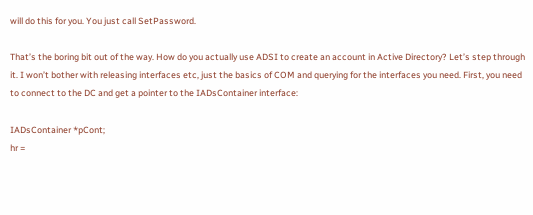will do this for you. You just call SetPassword.

That’s the boring bit out of the way. How do you actually use ADSI to create an account in Active Directory? Let’s step through it. I won’t bother with releasing interfaces etc, just the basics of COM and querying for the interfaces you need. First, you need to connect to the DC and get a pointer to the IADsContainer interface:

IADsContainer *pCont;
hr =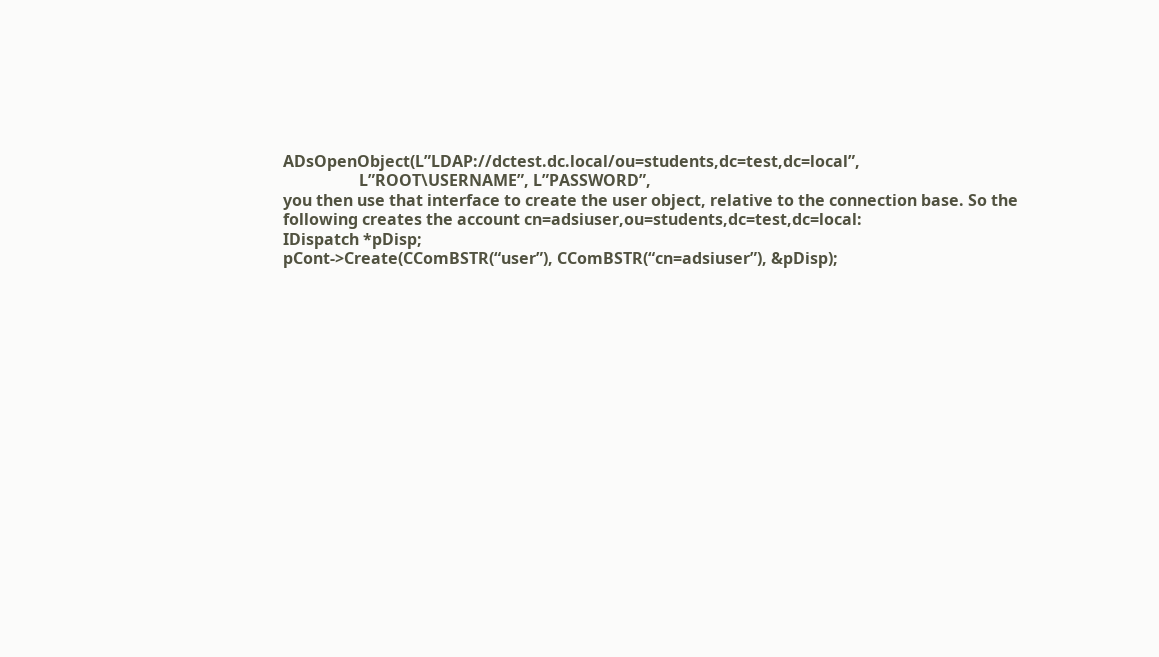ADsOpenObject(L”LDAP://dctest.dc.local/ou=students,dc=test,dc=local”,
                   L”ROOT\USERNAME”, L”PASSWORD”,
you then use that interface to create the user object, relative to the connection base. So the following creates the account cn=adsiuser,ou=students,dc=test,dc=local:
IDispatch *pDisp;
pCont->Create(CComBSTR(“user”), CComBSTR(“cn=adsiuser”), &pDisp);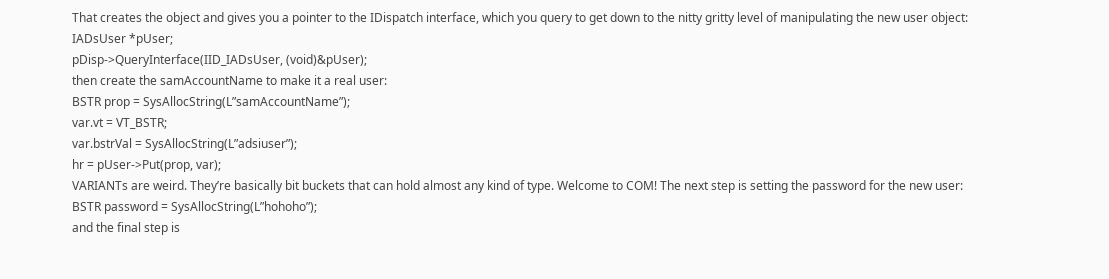That creates the object and gives you a pointer to the IDispatch interface, which you query to get down to the nitty gritty level of manipulating the new user object:
IADsUser *pUser;
pDisp->QueryInterface(IID_IADsUser, (void)&pUser);
then create the samAccountName to make it a real user:
BSTR prop = SysAllocString(L”samAccountName”);
var.vt = VT_BSTR;
var.bstrVal = SysAllocString(L”adsiuser”);
hr = pUser->Put(prop, var);
VARIANTs are weird. They’re basically bit buckets that can hold almost any kind of type. Welcome to COM! The next step is setting the password for the new user:
BSTR password = SysAllocString(L”hohoho”);
and the final step is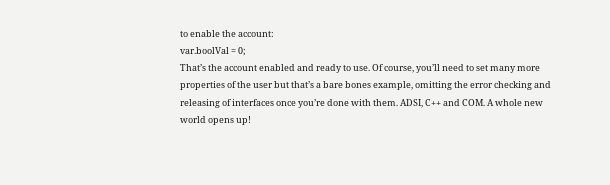to enable the account:
var.boolVal = 0;
That’s the account enabled and ready to use. Of course, you’ll need to set many more properties of the user but that’s a bare bones example, omitting the error checking and releasing of interfaces once you’re done with them. ADSI, C++ and COM. A whole new world opens up!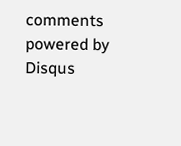comments powered by Disqus